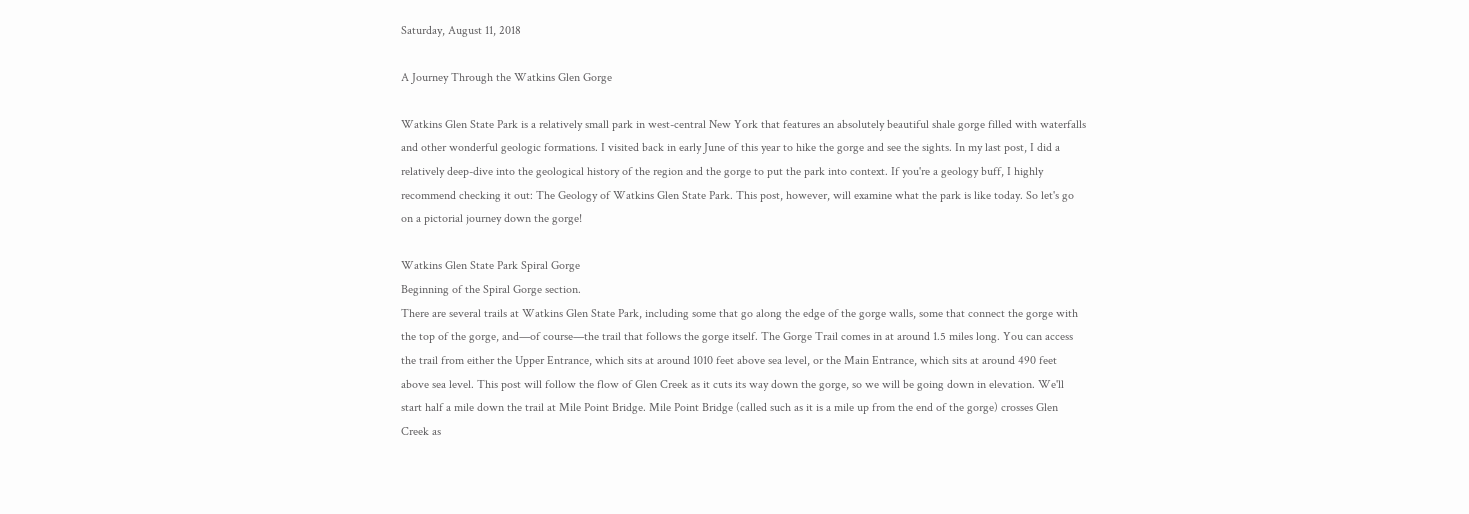Saturday, August 11, 2018

A Journey Through the Watkins Glen Gorge

Watkins Glen State Park is a relatively small park in west-central New York that features an absolutely beautiful shale gorge filled with waterfalls and other wonderful geologic formations. I visited back in early June of this year to hike the gorge and see the sights. In my last post, I did a relatively deep-dive into the geological history of the region and the gorge to put the park into context. If you're a geology buff, I highly recommend checking it out: The Geology of Watkins Glen State Park. This post, however, will examine what the park is like today. So let's go on a pictorial journey down the gorge!

Watkins Glen State Park Spiral Gorge
Beginning of the Spiral Gorge section.
There are several trails at Watkins Glen State Park, including some that go along the edge of the gorge walls, some that connect the gorge with the top of the gorge, and—of course—the trail that follows the gorge itself. The Gorge Trail comes in at around 1.5 miles long. You can access the trail from either the Upper Entrance, which sits at around 1010 feet above sea level, or the Main Entrance, which sits at around 490 feet above sea level. This post will follow the flow of Glen Creek as it cuts its way down the gorge, so we will be going down in elevation. We'll start half a mile down the trail at Mile Point Bridge. Mile Point Bridge (called such as it is a mile up from the end of the gorge) crosses Glen Creek as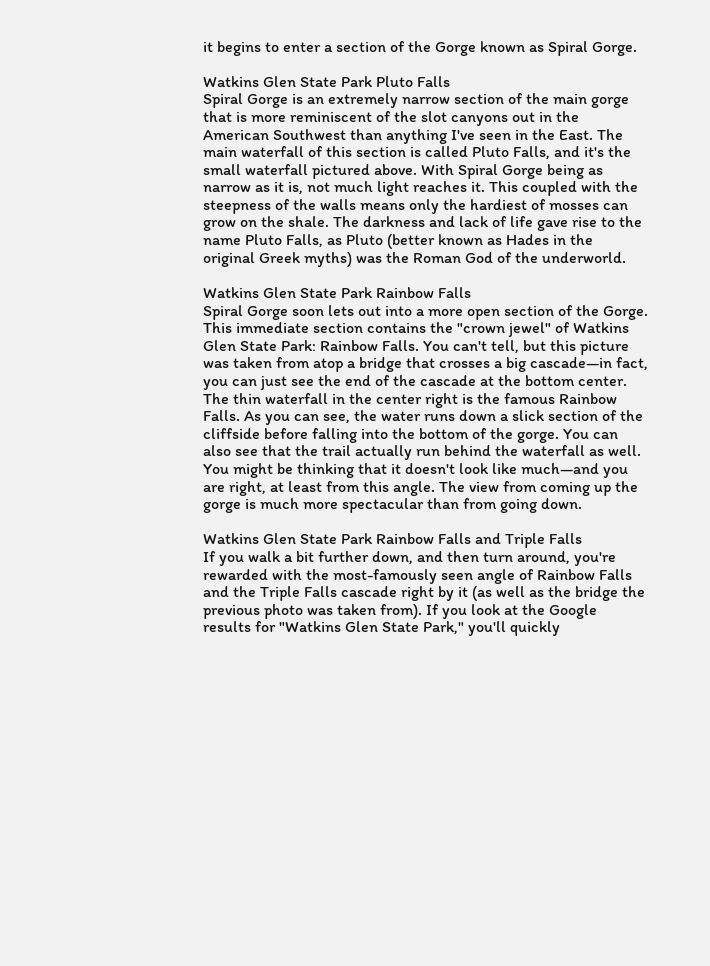it begins to enter a section of the Gorge known as Spiral Gorge.

Watkins Glen State Park Pluto Falls
Spiral Gorge is an extremely narrow section of the main gorge that is more reminiscent of the slot canyons out in the American Southwest than anything I've seen in the East. The main waterfall of this section is called Pluto Falls, and it's the small waterfall pictured above. With Spiral Gorge being as narrow as it is, not much light reaches it. This coupled with the steepness of the walls means only the hardiest of mosses can grow on the shale. The darkness and lack of life gave rise to the name Pluto Falls, as Pluto (better known as Hades in the original Greek myths) was the Roman God of the underworld.

Watkins Glen State Park Rainbow Falls
Spiral Gorge soon lets out into a more open section of the Gorge. This immediate section contains the "crown jewel" of Watkins Glen State Park: Rainbow Falls. You can't tell, but this picture was taken from atop a bridge that crosses a big cascade—in fact, you can just see the end of the cascade at the bottom center. The thin waterfall in the center right is the famous Rainbow Falls. As you can see, the water runs down a slick section of the cliffside before falling into the bottom of the gorge. You can also see that the trail actually run behind the waterfall as well. You might be thinking that it doesn't look like much—and you are right, at least from this angle. The view from coming up the gorge is much more spectacular than from going down.

Watkins Glen State Park Rainbow Falls and Triple Falls
If you walk a bit further down, and then turn around, you're rewarded with the most-famously seen angle of Rainbow Falls and the Triple Falls cascade right by it (as well as the bridge the previous photo was taken from). If you look at the Google results for "Watkins Glen State Park," you'll quickly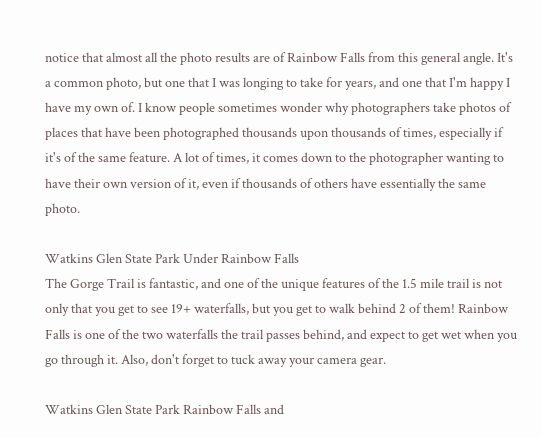notice that almost all the photo results are of Rainbow Falls from this general angle. It's a common photo, but one that I was longing to take for years, and one that I'm happy I have my own of. I know people sometimes wonder why photographers take photos of places that have been photographed thousands upon thousands of times, especially if it's of the same feature. A lot of times, it comes down to the photographer wanting to have their own version of it, even if thousands of others have essentially the same photo.

Watkins Glen State Park Under Rainbow Falls
The Gorge Trail is fantastic, and one of the unique features of the 1.5 mile trail is not only that you get to see 19+ waterfalls, but you get to walk behind 2 of them! Rainbow Falls is one of the two waterfalls the trail passes behind, and expect to get wet when you go through it. Also, don't forget to tuck away your camera gear.

Watkins Glen State Park Rainbow Falls and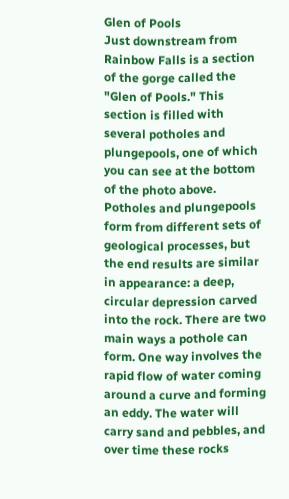Glen of Pools
Just downstream from Rainbow Falls is a section of the gorge called the "Glen of Pools." This section is filled with several potholes and plungepools, one of which you can see at the bottom of the photo above. Potholes and plungepools form from different sets of geological processes, but the end results are similar in appearance: a deep, circular depression carved into the rock. There are two main ways a pothole can form. One way involves the rapid flow of water coming around a curve and forming an eddy. The water will carry sand and pebbles, and over time these rocks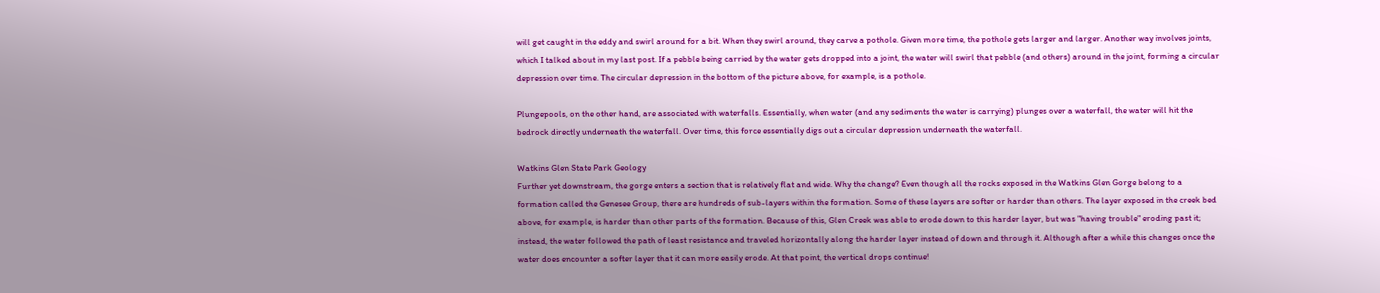will get caught in the eddy and swirl around for a bit. When they swirl around, they carve a pothole. Given more time, the pothole gets larger and larger. Another way involves joints, which I talked about in my last post. If a pebble being carried by the water gets dropped into a joint, the water will swirl that pebble (and others) around in the joint, forming a circular depression over time. The circular depression in the bottom of the picture above, for example, is a pothole.

Plungepools, on the other hand, are associated with waterfalls. Essentially, when water (and any sediments the water is carrying) plunges over a waterfall, the water will hit the bedrock directly underneath the waterfall. Over time, this force essentially digs out a circular depression underneath the waterfall.

Watkins Glen State Park Geology
Further yet downstream, the gorge enters a section that is relatively flat and wide. Why the change? Even though all the rocks exposed in the Watkins Glen Gorge belong to a formation called the Genesee Group, there are hundreds of sub-layers within the formation. Some of these layers are softer or harder than others. The layer exposed in the creek bed above, for example, is harder than other parts of the formation. Because of this, Glen Creek was able to erode down to this harder layer, but was "having trouble" eroding past it; instead, the water followed the path of least resistance and traveled horizontally along the harder layer instead of down and through it. Although after a while this changes once the water does encounter a softer layer that it can more easily erode. At that point, the vertical drops continue!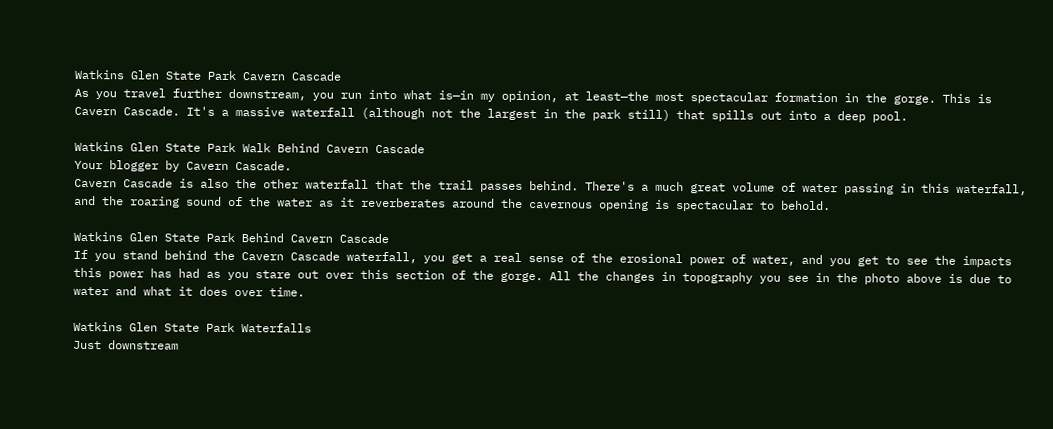Watkins Glen State Park Cavern Cascade
As you travel further downstream, you run into what is—in my opinion, at least—the most spectacular formation in the gorge. This is Cavern Cascade. It's a massive waterfall (although not the largest in the park still) that spills out into a deep pool.

Watkins Glen State Park Walk Behind Cavern Cascade
Your blogger by Cavern Cascade.
Cavern Cascade is also the other waterfall that the trail passes behind. There's a much great volume of water passing in this waterfall, and the roaring sound of the water as it reverberates around the cavernous opening is spectacular to behold.

Watkins Glen State Park Behind Cavern Cascade
If you stand behind the Cavern Cascade waterfall, you get a real sense of the erosional power of water, and you get to see the impacts this power has had as you stare out over this section of the gorge. All the changes in topography you see in the photo above is due to water and what it does over time.

Watkins Glen State Park Waterfalls
Just downstream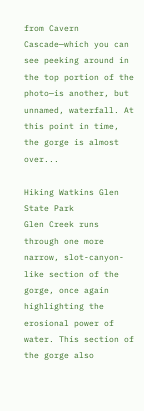from Cavern Cascade—which you can see peeking around in the top portion of the photo—is another, but unnamed, waterfall. At this point in time, the gorge is almost over...

Hiking Watkins Glen State Park
Glen Creek runs through one more narrow, slot-canyon-like section of the gorge, once again highlighting the erosional power of water. This section of the gorge also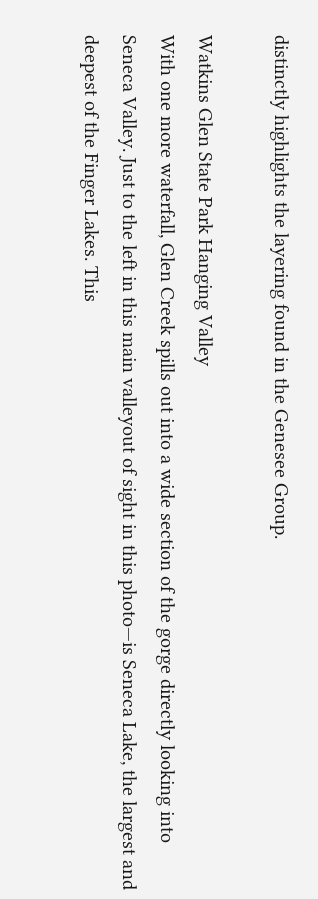distinctly highlights the layering found in the Genesee Group.

Watkins Glen State Park Hanging Valley
With one more waterfall, Glen Creek spills out into a wide section of the gorge directly looking into Seneca Valley. Just to the left in this main valleyout of sight in this photo—is Seneca Lake, the largest and deepest of the Finger Lakes. This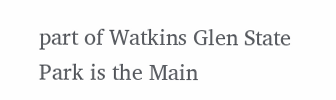part of Watkins Glen State Park is the Main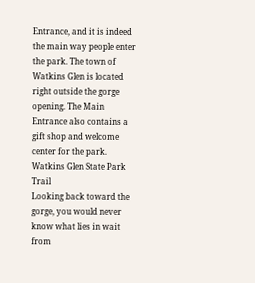Entrance, and it is indeed the main way people enter the park. The town of Watkins Glen is located right outside the gorge opening. The Main Entrance also contains a gift shop and welcome center for the park.
Watkins Glen State Park Trail
Looking back toward the gorge, you would never know what lies in wait from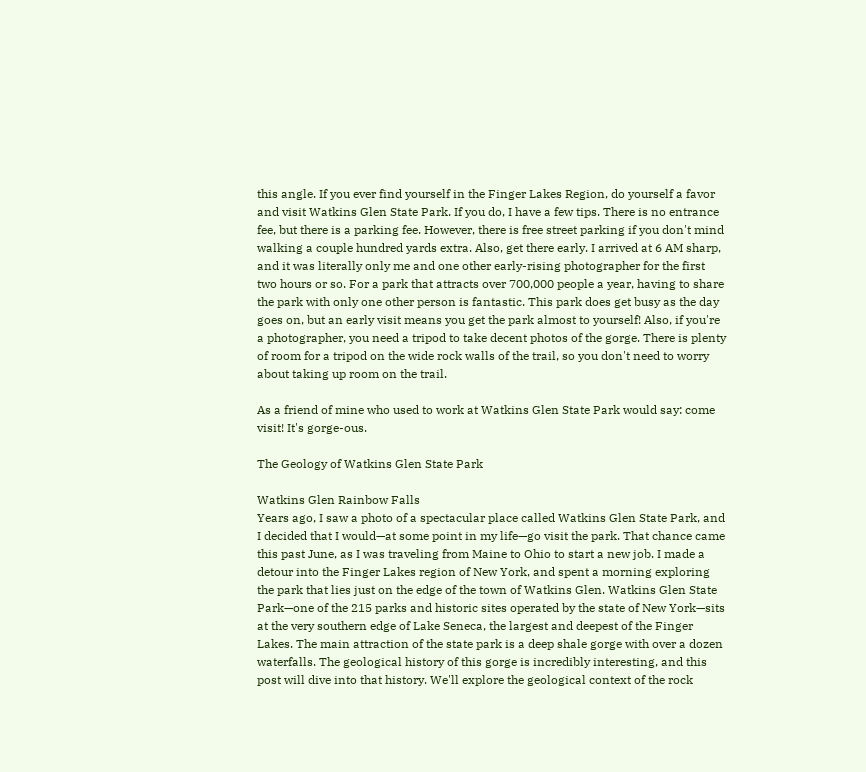this angle. If you ever find yourself in the Finger Lakes Region, do yourself a favor and visit Watkins Glen State Park. If you do, I have a few tips. There is no entrance fee, but there is a parking fee. However, there is free street parking if you don't mind walking a couple hundred yards extra. Also, get there early. I arrived at 6 AM sharp, and it was literally only me and one other early-rising photographer for the first two hours or so. For a park that attracts over 700,000 people a year, having to share the park with only one other person is fantastic. This park does get busy as the day goes on, but an early visit means you get the park almost to yourself! Also, if you're a photographer, you need a tripod to take decent photos of the gorge. There is plenty of room for a tripod on the wide rock walls of the trail, so you don't need to worry about taking up room on the trail.

As a friend of mine who used to work at Watkins Glen State Park would say: come visit! It's gorge-ous.

The Geology of Watkins Glen State Park

Watkins Glen Rainbow Falls
Years ago, I saw a photo of a spectacular place called Watkins Glen State Park, and I decided that I would—at some point in my life—go visit the park. That chance came this past June, as I was traveling from Maine to Ohio to start a new job. I made a detour into the Finger Lakes region of New York, and spent a morning exploring the park that lies just on the edge of the town of Watkins Glen. Watkins Glen State Park—one of the 215 parks and historic sites operated by the state of New York—sits at the very southern edge of Lake Seneca, the largest and deepest of the Finger Lakes. The main attraction of the state park is a deep shale gorge with over a dozen waterfalls. The geological history of this gorge is incredibly interesting, and this post will dive into that history. We'll explore the geological context of the rock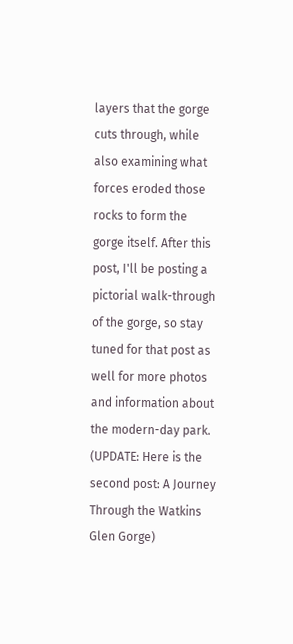layers that the gorge cuts through, while also examining what forces eroded those rocks to form the gorge itself. After this post, I'll be posting a pictorial walk-through of the gorge, so stay tuned for that post as well for more photos and information about the modern-day park. (UPDATE: Here is the second post: A Journey Through the Watkins Glen Gorge)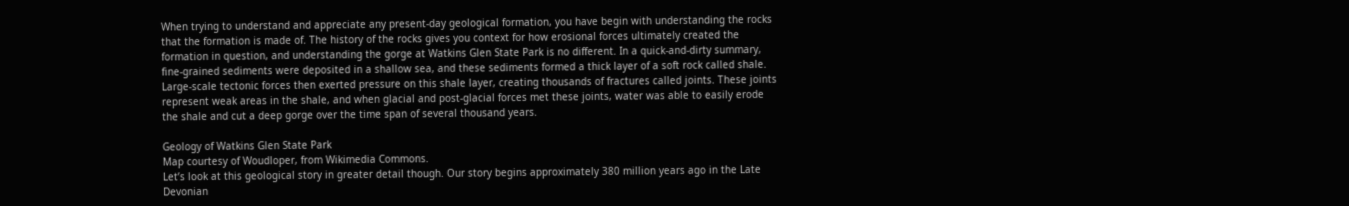When trying to understand and appreciate any present-day geological formation, you have begin with understanding the rocks that the formation is made of. The history of the rocks gives you context for how erosional forces ultimately created the formation in question, and understanding the gorge at Watkins Glen State Park is no different. In a quick-and-dirty summary, fine-grained sediments were deposited in a shallow sea, and these sediments formed a thick layer of a soft rock called shale. Large-scale tectonic forces then exerted pressure on this shale layer, creating thousands of fractures called joints. These joints represent weak areas in the shale, and when glacial and post-glacial forces met these joints, water was able to easily erode the shale and cut a deep gorge over the time span of several thousand years.

Geology of Watkins Glen State Park
Map courtesy of Woudloper, from Wikimedia Commons.
Let’s look at this geological story in greater detail though. Our story begins approximately 380 million years ago in the Late Devonian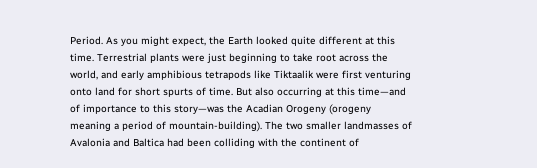Period. As you might expect, the Earth looked quite different at this time. Terrestrial plants were just beginning to take root across the world, and early amphibious tetrapods like Tiktaalik were first venturing onto land for short spurts of time. But also occurring at this time—and of importance to this story—was the Acadian Orogeny (orogeny meaning a period of mountain-building). The two smaller landmasses of Avalonia and Baltica had been colliding with the continent of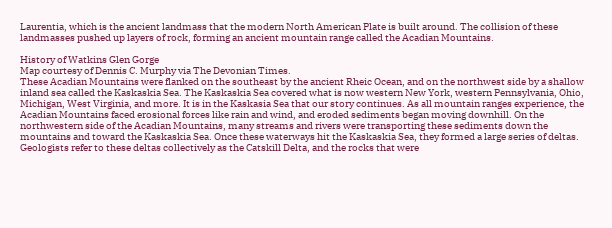Laurentia, which is the ancient landmass that the modern North American Plate is built around. The collision of these landmasses pushed up layers of rock, forming an ancient mountain range called the Acadian Mountains.

History of Watkins Glen Gorge
Map courtesy of Dennis C. Murphy via The Devonian Times.
These Acadian Mountains were flanked on the southeast by the ancient Rheic Ocean, and on the northwest side by a shallow inland sea called the Kaskaskia Sea. The Kaskaskia Sea covered what is now western New York, western Pennsylvania, Ohio, Michigan, West Virginia, and more. It is in the Kaskasia Sea that our story continues. As all mountain ranges experience, the Acadian Mountains faced erosional forces like rain and wind, and eroded sediments began moving downhill. On the northwestern side of the Acadian Mountains, many streams and rivers were transporting these sediments down the mountains and toward the Kaskaskia Sea. Once these waterways hit the Kaskaskia Sea, they formed a large series of deltas. Geologists refer to these deltas collectively as the Catskill Delta, and the rocks that were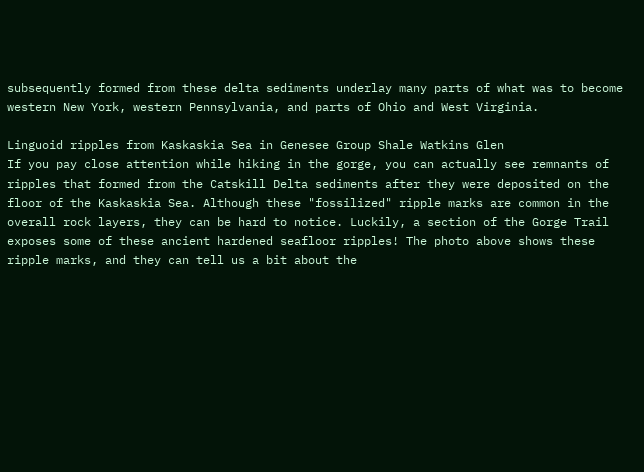subsequently formed from these delta sediments underlay many parts of what was to become western New York, western Pennsylvania, and parts of Ohio and West Virginia.

Linguoid ripples from Kaskaskia Sea in Genesee Group Shale Watkins Glen
If you pay close attention while hiking in the gorge, you can actually see remnants of ripples that formed from the Catskill Delta sediments after they were deposited on the floor of the Kaskaskia Sea. Although these "fossilized" ripple marks are common in the overall rock layers, they can be hard to notice. Luckily, a section of the Gorge Trail exposes some of these ancient hardened seafloor ripples! The photo above shows these ripple marks, and they can tell us a bit about the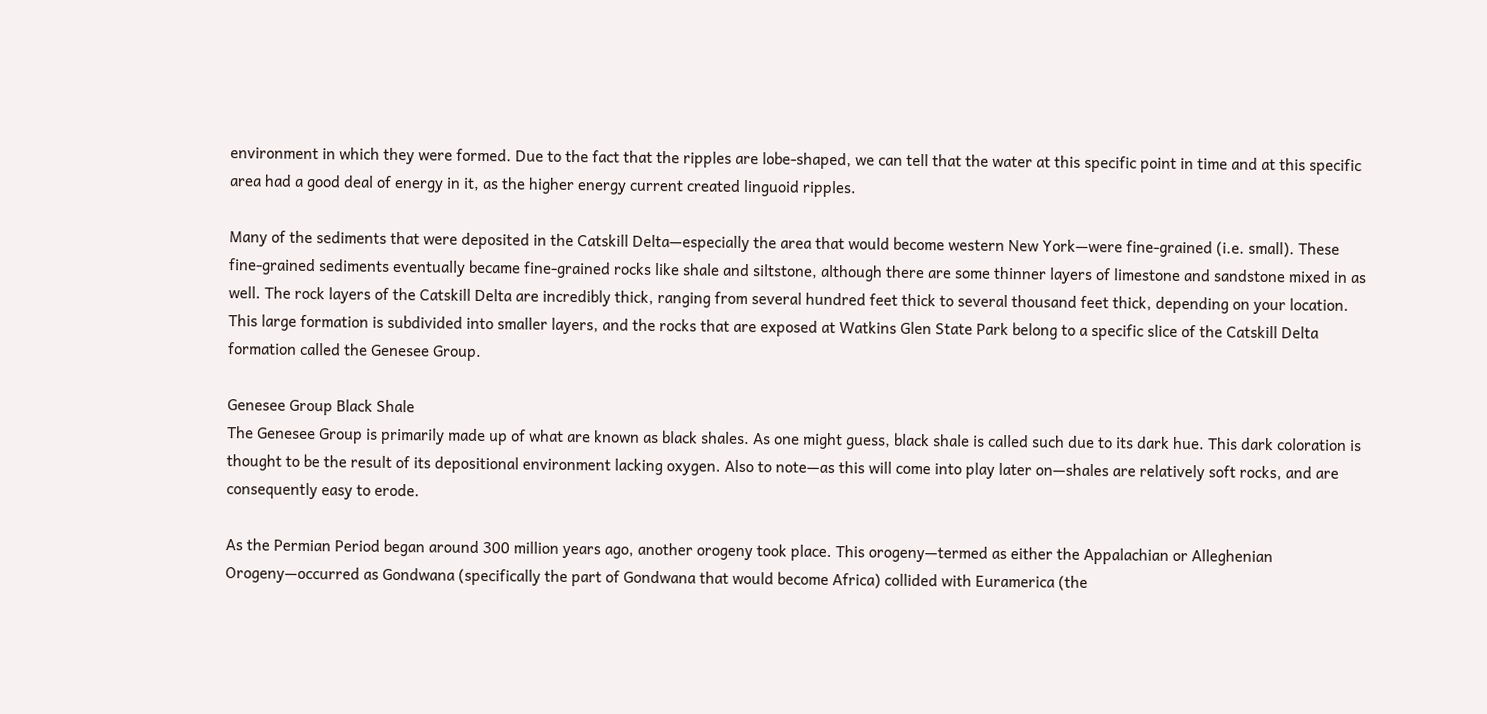environment in which they were formed. Due to the fact that the ripples are lobe-shaped, we can tell that the water at this specific point in time and at this specific area had a good deal of energy in it, as the higher energy current created linguoid ripples.

Many of the sediments that were deposited in the Catskill Delta—especially the area that would become western New York—were fine-grained (i.e. small). These fine-grained sediments eventually became fine-grained rocks like shale and siltstone, although there are some thinner layers of limestone and sandstone mixed in as well. The rock layers of the Catskill Delta are incredibly thick, ranging from several hundred feet thick to several thousand feet thick, depending on your location. This large formation is subdivided into smaller layers, and the rocks that are exposed at Watkins Glen State Park belong to a specific slice of the Catskill Delta formation called the Genesee Group.

Genesee Group Black Shale
The Genesee Group is primarily made up of what are known as black shales. As one might guess, black shale is called such due to its dark hue. This dark coloration is thought to be the result of its depositional environment lacking oxygen. Also to note—as this will come into play later on—shales are relatively soft rocks, and are consequently easy to erode.

As the Permian Period began around 300 million years ago, another orogeny took place. This orogeny—termed as either the Appalachian or Alleghenian Orogeny—occurred as Gondwana (specifically the part of Gondwana that would become Africa) collided with Euramerica (the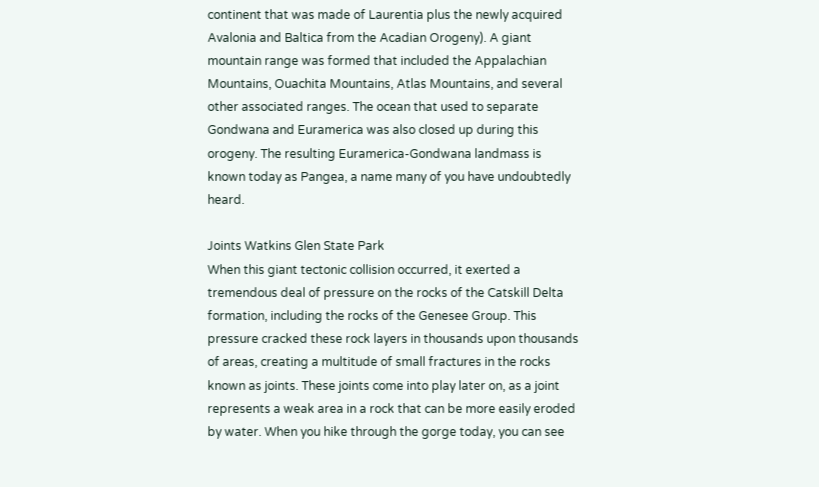continent that was made of Laurentia plus the newly acquired Avalonia and Baltica from the Acadian Orogeny). A giant mountain range was formed that included the Appalachian Mountains, Ouachita Mountains, Atlas Mountains, and several other associated ranges. The ocean that used to separate Gondwana and Euramerica was also closed up during this orogeny. The resulting Euramerica-Gondwana landmass is known today as Pangea, a name many of you have undoubtedly heard.

Joints Watkins Glen State Park
When this giant tectonic collision occurred, it exerted a tremendous deal of pressure on the rocks of the Catskill Delta formation, including the rocks of the Genesee Group. This pressure cracked these rock layers in thousands upon thousands of areas, creating a multitude of small fractures in the rocks known as joints. These joints come into play later on, as a joint represents a weak area in a rock that can be more easily eroded by water. When you hike through the gorge today, you can see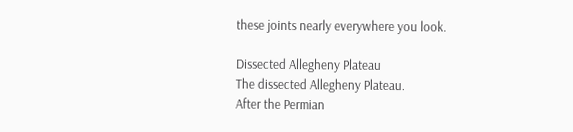these joints nearly everywhere you look.

Dissected Allegheny Plateau
The dissected Allegheny Plateau.
After the Permian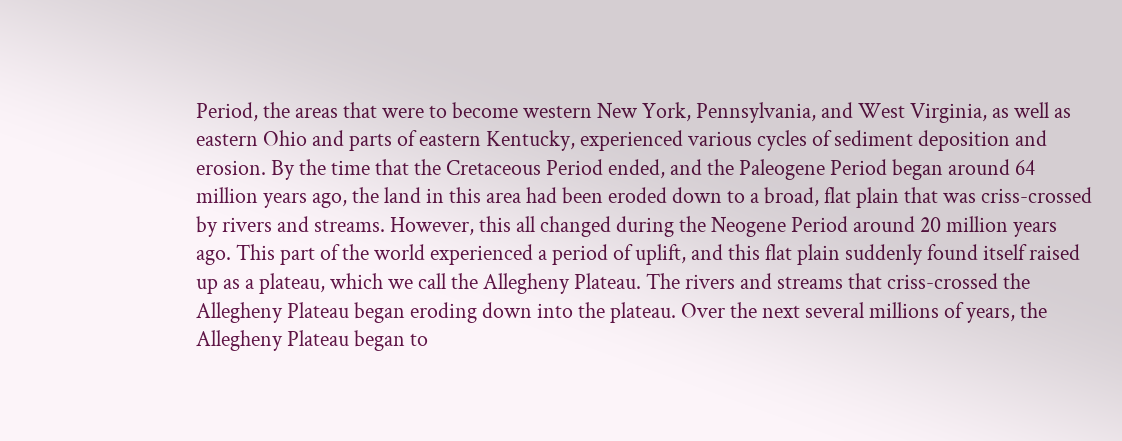Period, the areas that were to become western New York, Pennsylvania, and West Virginia, as well as eastern Ohio and parts of eastern Kentucky, experienced various cycles of sediment deposition and erosion. By the time that the Cretaceous Period ended, and the Paleogene Period began around 64 million years ago, the land in this area had been eroded down to a broad, flat plain that was criss-crossed by rivers and streams. However, this all changed during the Neogene Period around 20 million years ago. This part of the world experienced a period of uplift, and this flat plain suddenly found itself raised up as a plateau, which we call the Allegheny Plateau. The rivers and streams that criss-crossed the Allegheny Plateau began eroding down into the plateau. Over the next several millions of years, the Allegheny Plateau began to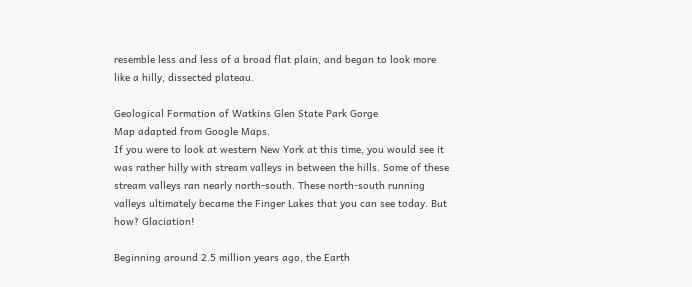resemble less and less of a broad flat plain, and began to look more like a hilly, dissected plateau.

Geological Formation of Watkins Glen State Park Gorge
Map adapted from Google Maps.
If you were to look at western New York at this time, you would see it was rather hilly with stream valleys in between the hills. Some of these stream valleys ran nearly north-south. These north-south running valleys ultimately became the Finger Lakes that you can see today. But how? Glaciation!

Beginning around 2.5 million years ago, the Earth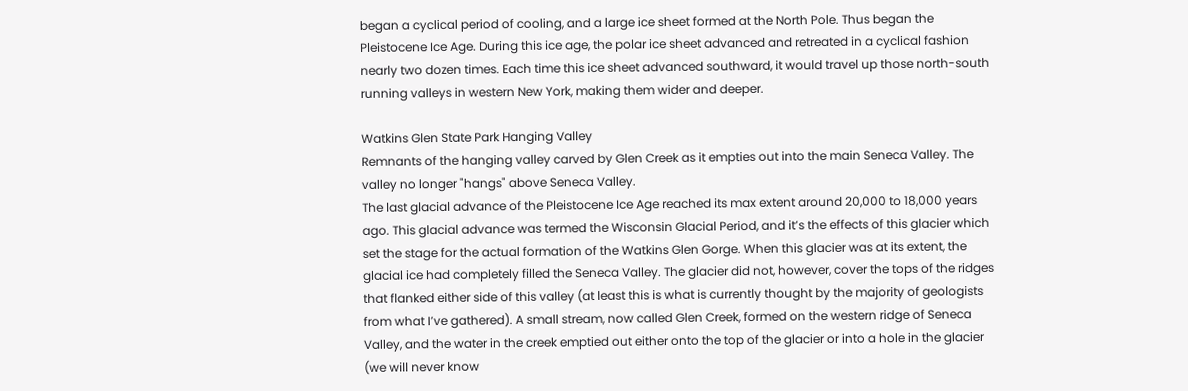began a cyclical period of cooling, and a large ice sheet formed at the North Pole. Thus began the Pleistocene Ice Age. During this ice age, the polar ice sheet advanced and retreated in a cyclical fashion nearly two dozen times. Each time this ice sheet advanced southward, it would travel up those north-south running valleys in western New York, making them wider and deeper.

Watkins Glen State Park Hanging Valley
Remnants of the hanging valley carved by Glen Creek as it empties out into the main Seneca Valley. The valley no longer "hangs" above Seneca Valley.
The last glacial advance of the Pleistocene Ice Age reached its max extent around 20,000 to 18,000 years ago. This glacial advance was termed the Wisconsin Glacial Period, and it’s the effects of this glacier which set the stage for the actual formation of the Watkins Glen Gorge. When this glacier was at its extent, the glacial ice had completely filled the Seneca Valley. The glacier did not, however, cover the tops of the ridges that flanked either side of this valley (at least this is what is currently thought by the majority of geologists from what I’ve gathered). A small stream, now called Glen Creek, formed on the western ridge of Seneca Valley, and the water in the creek emptied out either onto the top of the glacier or into a hole in the glacier (we will never know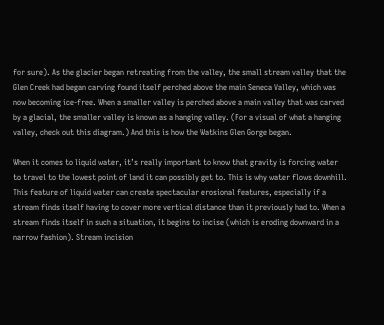for sure). As the glacier began retreating from the valley, the small stream valley that the Glen Creek had began carving found itself perched above the main Seneca Valley, which was now becoming ice-free. When a smaller valley is perched above a main valley that was carved by a glacial, the smaller valley is known as a hanging valley. (For a visual of what a hanging valley, check out this diagram.) And this is how the Watkins Glen Gorge began.

When it comes to liquid water, it’s really important to know that gravity is forcing water to travel to the lowest point of land it can possibly get to. This is why water flows downhill. This feature of liquid water can create spectacular erosional features, especially if a stream finds itself having to cover more vertical distance than it previously had to. When a stream finds itself in such a situation, it begins to incise (which is eroding downward in a narrow fashion). Stream incision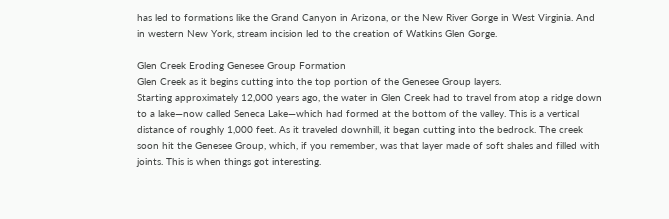has led to formations like the Grand Canyon in Arizona, or the New River Gorge in West Virginia. And in western New York, stream incision led to the creation of Watkins Glen Gorge.

Glen Creek Eroding Genesee Group Formation
Glen Creek as it begins cutting into the top portion of the Genesee Group layers.
Starting approximately 12,000 years ago, the water in Glen Creek had to travel from atop a ridge down to a lake—now called Seneca Lake—which had formed at the bottom of the valley. This is a vertical distance of roughly 1,000 feet. As it traveled downhill, it began cutting into the bedrock. The creek soon hit the Genesee Group, which, if you remember, was that layer made of soft shales and filled with joints. This is when things got interesting.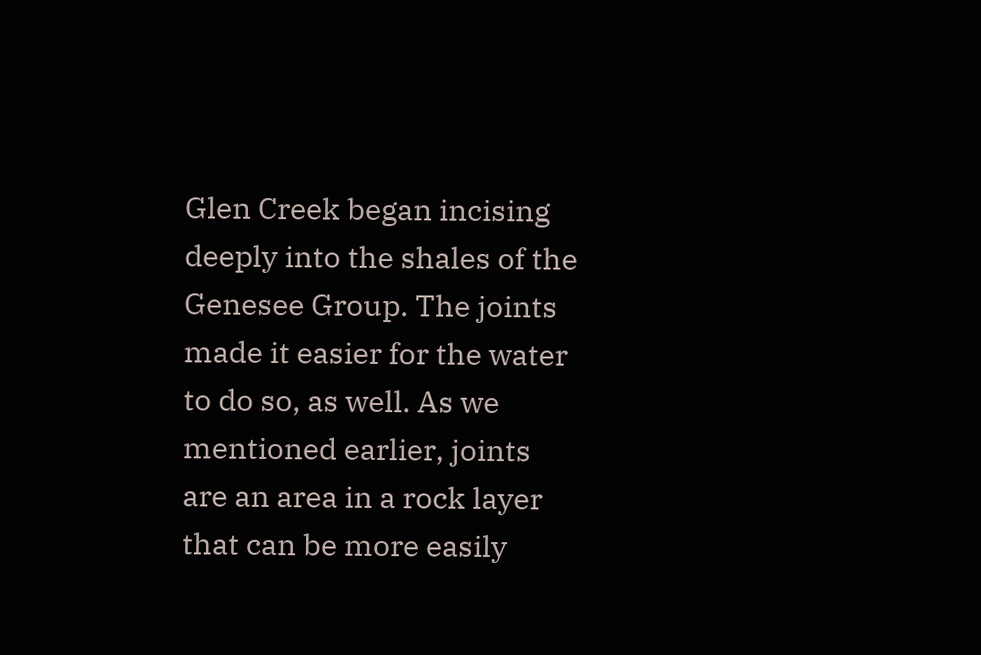Glen Creek began incising deeply into the shales of the Genesee Group. The joints made it easier for the water to do so, as well. As we mentioned earlier, joints are an area in a rock layer that can be more easily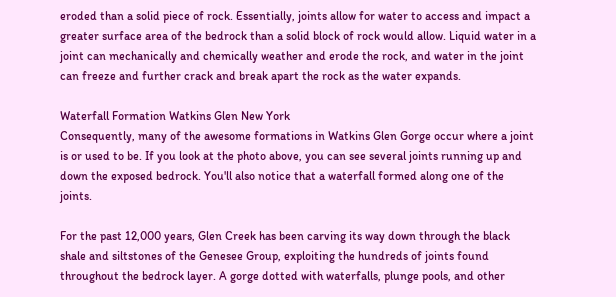eroded than a solid piece of rock. Essentially, joints allow for water to access and impact a greater surface area of the bedrock than a solid block of rock would allow. Liquid water in a joint can mechanically and chemically weather and erode the rock, and water in the joint can freeze and further crack and break apart the rock as the water expands.

Waterfall Formation Watkins Glen New York
Consequently, many of the awesome formations in Watkins Glen Gorge occur where a joint is or used to be. If you look at the photo above, you can see several joints running up and down the exposed bedrock. You'll also notice that a waterfall formed along one of the joints.

For the past 12,000 years, Glen Creek has been carving its way down through the black shale and siltstones of the Genesee Group, exploiting the hundreds of joints found throughout the bedrock layer. A gorge dotted with waterfalls, plunge pools, and other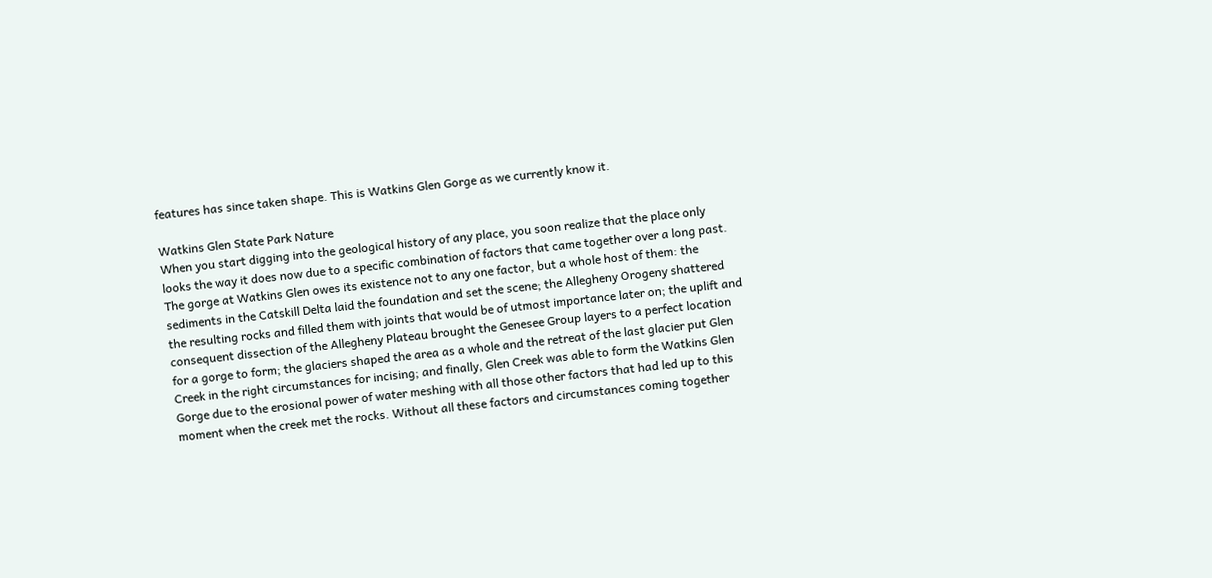features has since taken shape. This is Watkins Glen Gorge as we currently know it.

Watkins Glen State Park Nature
When you start digging into the geological history of any place, you soon realize that the place only looks the way it does now due to a specific combination of factors that came together over a long past. The gorge at Watkins Glen owes its existence not to any one factor, but a whole host of them: the sediments in the Catskill Delta laid the foundation and set the scene; the Allegheny Orogeny shattered the resulting rocks and filled them with joints that would be of utmost importance later on; the uplift and consequent dissection of the Allegheny Plateau brought the Genesee Group layers to a perfect location for a gorge to form; the glaciers shaped the area as a whole and the retreat of the last glacier put Glen Creek in the right circumstances for incising; and finally, Glen Creek was able to form the Watkins Glen Gorge due to the erosional power of water meshing with all those other factors that had led up to this moment when the creek met the rocks. Without all these factors and circumstances coming together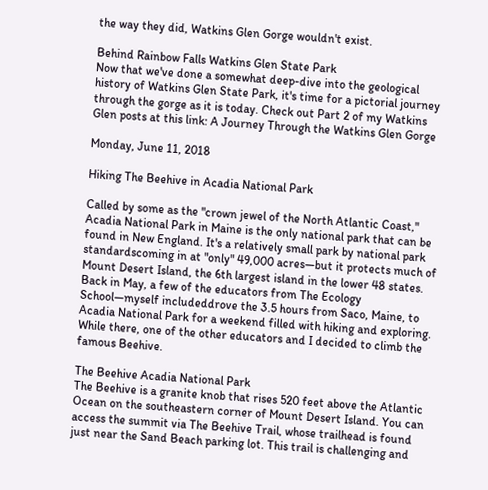the way they did, Watkins Glen Gorge wouldn't exist.

Behind Rainbow Falls Watkins Glen State Park
Now that we've done a somewhat deep-dive into the geological history of Watkins Glen State Park, it's time for a pictorial journey through the gorge as it is today. Check out Part 2 of my Watkins Glen posts at this link: A Journey Through the Watkins Glen Gorge

Monday, June 11, 2018

Hiking The Beehive in Acadia National Park

Called by some as the "crown jewel of the North Atlantic Coast," Acadia National Park in Maine is the only national park that can be found in New England. It's a relatively small park by national park standardscoming in at "only" 49,000 acres—but it protects much of Mount Desert Island, the 6th largest island in the lower 48 states. Back in May, a few of the educators from The Ecology School—myself includeddrove the 3.5 hours from Saco, Maine, to Acadia National Park for a weekend filled with hiking and exploring. While there, one of the other educators and I decided to climb the  famous Beehive.

The Beehive Acadia National Park
The Beehive is a granite knob that rises 520 feet above the Atlantic Ocean on the southeastern corner of Mount Desert Island. You can access the summit via The Beehive Trail, whose trailhead is found just near the Sand Beach parking lot. This trail is challenging and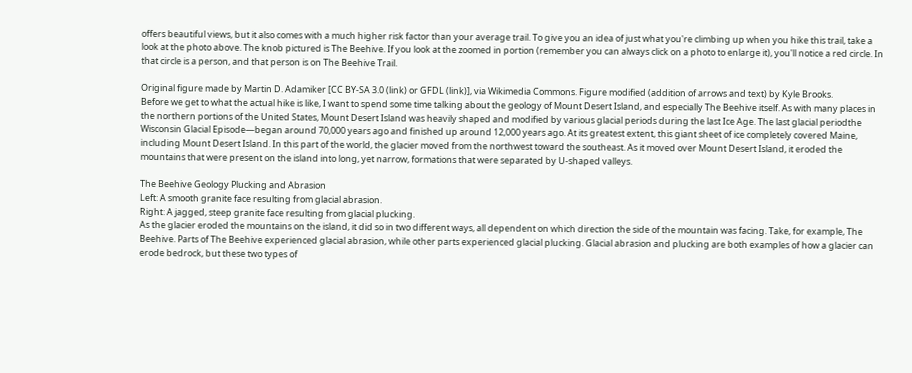offers beautiful views, but it also comes with a much higher risk factor than your average trail. To give you an idea of just what you're climbing up when you hike this trail, take a look at the photo above. The knob pictured is The Beehive. If you look at the zoomed in portion (remember you can always click on a photo to enlarge it), you'll notice a red circle. In that circle is a person, and that person is on The Beehive Trail.

Original figure made by Martin D. Adamiker [CC BY-SA 3.0 (link) or GFDL (link)], via Wikimedia Commons. Figure modified (addition of arrows and text) by Kyle Brooks.
Before we get to what the actual hike is like, I want to spend some time talking about the geology of Mount Desert Island, and especially The Beehive itself. As with many places in the northern portions of the United States, Mount Desert Island was heavily shaped and modified by various glacial periods during the last Ice Age. The last glacial periodthe Wisconsin Glacial Episode—began around 70,000 years ago and finished up around 12,000 years ago. At its greatest extent, this giant sheet of ice completely covered Maine, including Mount Desert Island. In this part of the world, the glacier moved from the northwest toward the southeast. As it moved over Mount Desert Island, it eroded the mountains that were present on the island into long, yet narrow, formations that were separated by U-shaped valleys.

The Beehive Geology Plucking and Abrasion
Left: A smooth granite face resulting from glacial abrasion.
Right: A jagged, steep granite face resulting from glacial plucking.
As the glacier eroded the mountains on the island, it did so in two different ways, all dependent on which direction the side of the mountain was facing. Take, for example, The Beehive. Parts of The Beehive experienced glacial abrasion, while other parts experienced glacial plucking. Glacial abrasion and plucking are both examples of how a glacier can erode bedrock, but these two types of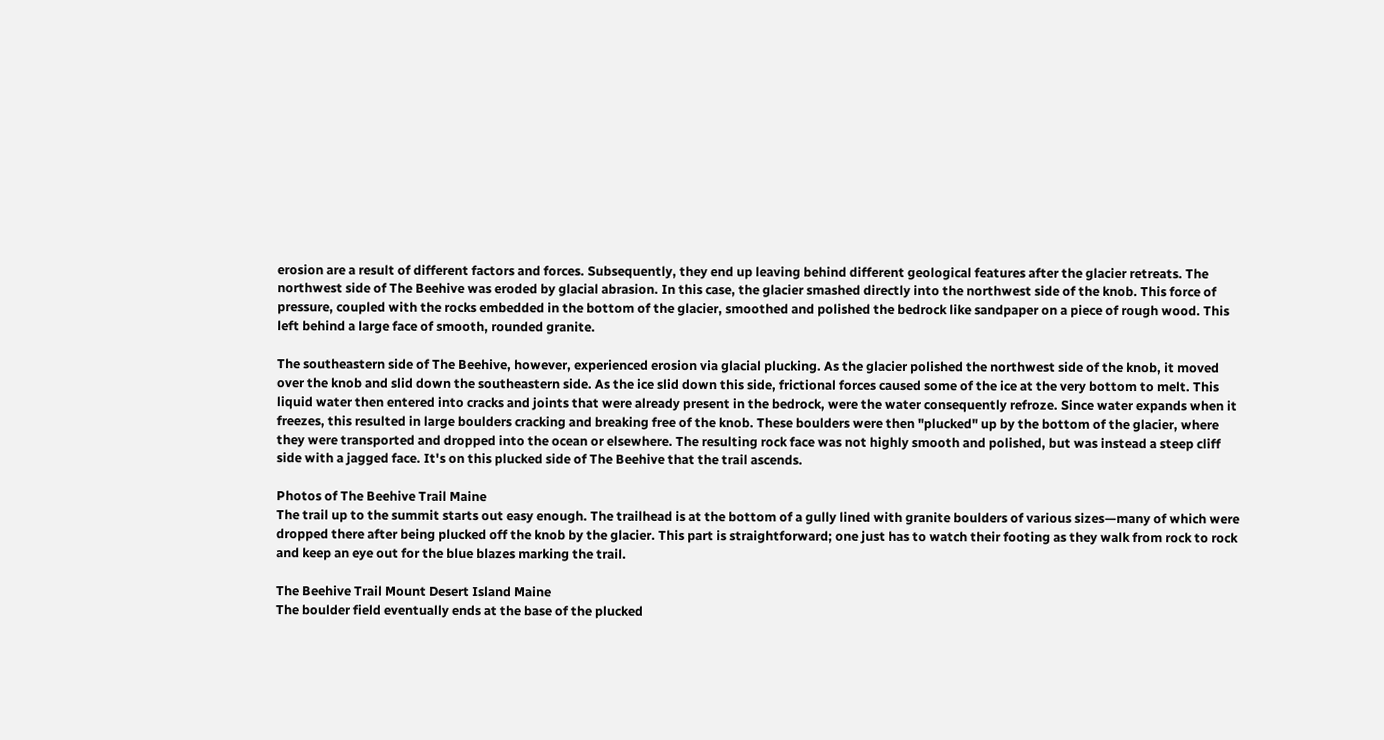erosion are a result of different factors and forces. Subsequently, they end up leaving behind different geological features after the glacier retreats. The northwest side of The Beehive was eroded by glacial abrasion. In this case, the glacier smashed directly into the northwest side of the knob. This force of pressure, coupled with the rocks embedded in the bottom of the glacier, smoothed and polished the bedrock like sandpaper on a piece of rough wood. This left behind a large face of smooth, rounded granite.

The southeastern side of The Beehive, however, experienced erosion via glacial plucking. As the glacier polished the northwest side of the knob, it moved over the knob and slid down the southeastern side. As the ice slid down this side, frictional forces caused some of the ice at the very bottom to melt. This liquid water then entered into cracks and joints that were already present in the bedrock, were the water consequently refroze. Since water expands when it freezes, this resulted in large boulders cracking and breaking free of the knob. These boulders were then "plucked" up by the bottom of the glacier, where they were transported and dropped into the ocean or elsewhere. The resulting rock face was not highly smooth and polished, but was instead a steep cliff side with a jagged face. It's on this plucked side of The Beehive that the trail ascends.

Photos of The Beehive Trail Maine
The trail up to the summit starts out easy enough. The trailhead is at the bottom of a gully lined with granite boulders of various sizes—many of which were dropped there after being plucked off the knob by the glacier. This part is straightforward; one just has to watch their footing as they walk from rock to rock and keep an eye out for the blue blazes marking the trail.

The Beehive Trail Mount Desert Island Maine
The boulder field eventually ends at the base of the plucked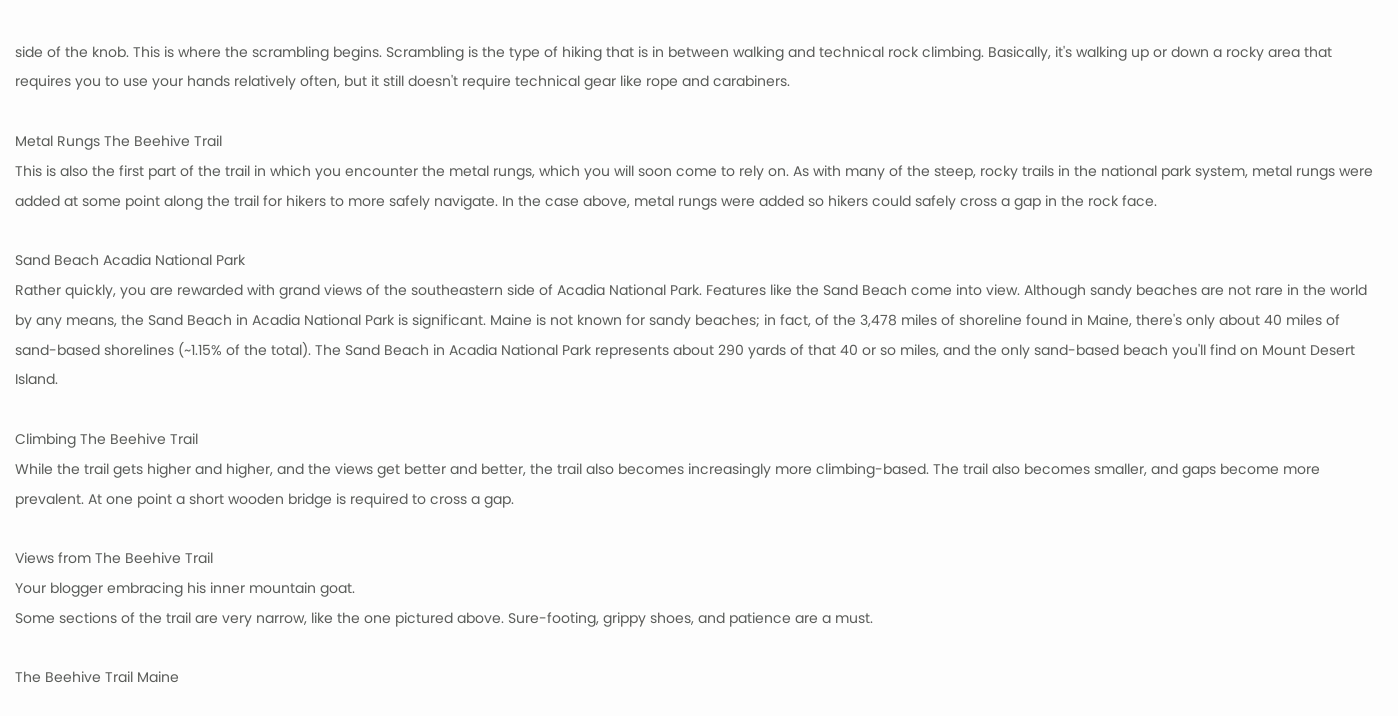side of the knob. This is where the scrambling begins. Scrambling is the type of hiking that is in between walking and technical rock climbing. Basically, it's walking up or down a rocky area that requires you to use your hands relatively often, but it still doesn't require technical gear like rope and carabiners.

Metal Rungs The Beehive Trail
This is also the first part of the trail in which you encounter the metal rungs, which you will soon come to rely on. As with many of the steep, rocky trails in the national park system, metal rungs were added at some point along the trail for hikers to more safely navigate. In the case above, metal rungs were added so hikers could safely cross a gap in the rock face.

Sand Beach Acadia National Park
Rather quickly, you are rewarded with grand views of the southeastern side of Acadia National Park. Features like the Sand Beach come into view. Although sandy beaches are not rare in the world by any means, the Sand Beach in Acadia National Park is significant. Maine is not known for sandy beaches; in fact, of the 3,478 miles of shoreline found in Maine, there's only about 40 miles of sand-based shorelines (~1.15% of the total). The Sand Beach in Acadia National Park represents about 290 yards of that 40 or so miles, and the only sand-based beach you'll find on Mount Desert Island.

Climbing The Beehive Trail
While the trail gets higher and higher, and the views get better and better, the trail also becomes increasingly more climbing-based. The trail also becomes smaller, and gaps become more prevalent. At one point a short wooden bridge is required to cross a gap.

Views from The Beehive Trail
Your blogger embracing his inner mountain goat.
Some sections of the trail are very narrow, like the one pictured above. Sure-footing, grippy shoes, and patience are a must.

The Beehive Trail Maine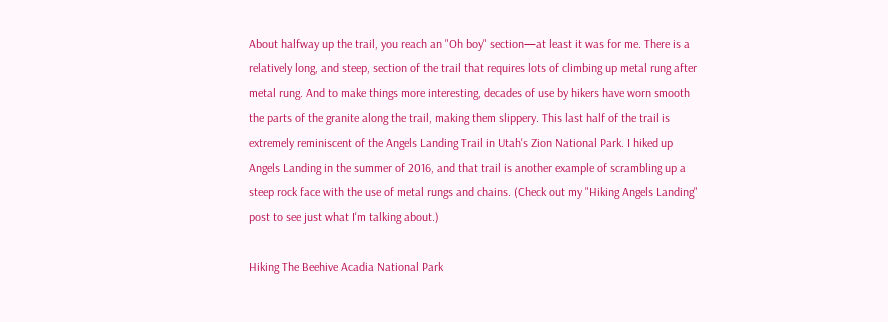About halfway up the trail, you reach an "Oh boy" section—at least it was for me. There is a relatively long, and steep, section of the trail that requires lots of climbing up metal rung after metal rung. And to make things more interesting, decades of use by hikers have worn smooth the parts of the granite along the trail, making them slippery. This last half of the trail is extremely reminiscent of the Angels Landing Trail in Utah's Zion National Park. I hiked up Angels Landing in the summer of 2016, and that trail is another example of scrambling up a steep rock face with the use of metal rungs and chains. (Check out my "Hiking Angels Landing" post to see just what I'm talking about.)

Hiking The Beehive Acadia National Park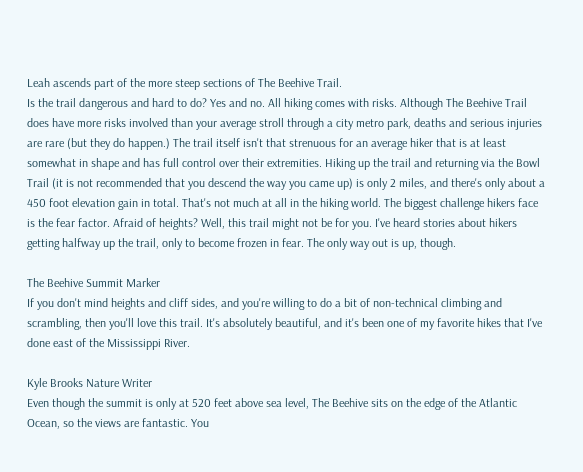Leah ascends part of the more steep sections of The Beehive Trail.
Is the trail dangerous and hard to do? Yes and no. All hiking comes with risks. Although The Beehive Trail does have more risks involved than your average stroll through a city metro park, deaths and serious injuries are rare (but they do happen.) The trail itself isn't that strenuous for an average hiker that is at least somewhat in shape and has full control over their extremities. Hiking up the trail and returning via the Bowl Trail (it is not recommended that you descend the way you came up) is only 2 miles, and there's only about a 450 foot elevation gain in total. That's not much at all in the hiking world. The biggest challenge hikers face is the fear factor. Afraid of heights? Well, this trail might not be for you. I've heard stories about hikers getting halfway up the trail, only to become frozen in fear. The only way out is up, though.

The Beehive Summit Marker
If you don't mind heights and cliff sides, and you're willing to do a bit of non-technical climbing and scrambling, then you'll love this trail. It's absolutely beautiful, and it's been one of my favorite hikes that I've done east of the Mississippi River.

Kyle Brooks Nature Writer
Even though the summit is only at 520 feet above sea level, The Beehive sits on the edge of the Atlantic Ocean, so the views are fantastic. You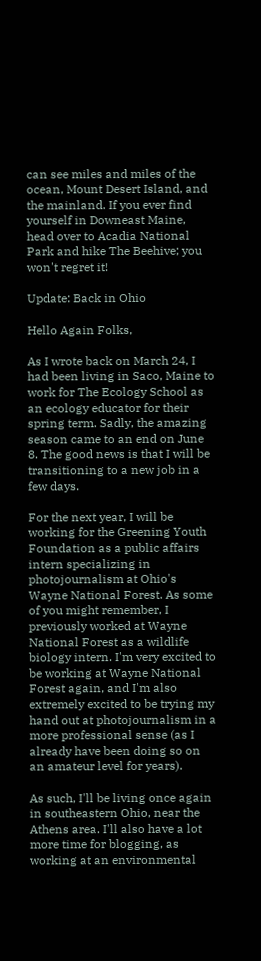can see miles and miles of the ocean, Mount Desert Island, and the mainland. If you ever find yourself in Downeast Maine, head over to Acadia National Park and hike The Beehive; you won't regret it!

Update: Back in Ohio

Hello Again Folks,

As I wrote back on March 24, I had been living in Saco, Maine to work for The Ecology School as an ecology educator for their spring term. Sadly, the amazing season came to an end on June 8. The good news is that I will be transitioning to a new job in a few days.

For the next year, I will be working for the Greening Youth Foundation as a public affairs intern specializing in photojournalism at Ohio's Wayne National Forest. As some of you might remember, I previously worked at Wayne National Forest as a wildlife biology intern. I'm very excited to be working at Wayne National Forest again, and I'm also extremely excited to be trying my hand out at photojournalism in a more professional sense (as I already have been doing so on an amateur level for years).

As such, I'll be living once again in southeastern Ohio, near the Athens area. I'll also have a lot more time for blogging, as working at an environmental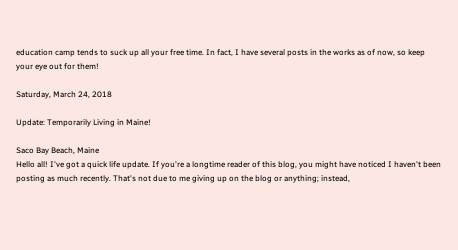education camp tends to suck up all your free time. In fact, I have several posts in the works as of now, so keep your eye out for them!

Saturday, March 24, 2018

Update: Temporarily Living in Maine!

Saco Bay Beach, Maine
Hello all! I've got a quick life update. If you're a longtime reader of this blog, you might have noticed I haven't been posting as much recently. That's not due to me giving up on the blog or anything; instead,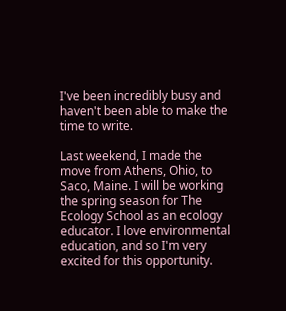I've been incredibly busy and haven't been able to make the time to write.

Last weekend, I made the move from Athens, Ohio, to Saco, Maine. I will be working the spring season for The Ecology School as an ecology educator. I love environmental education, and so I'm very excited for this opportunity.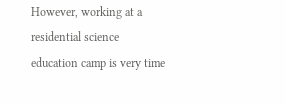However, working at a residential science education camp is very time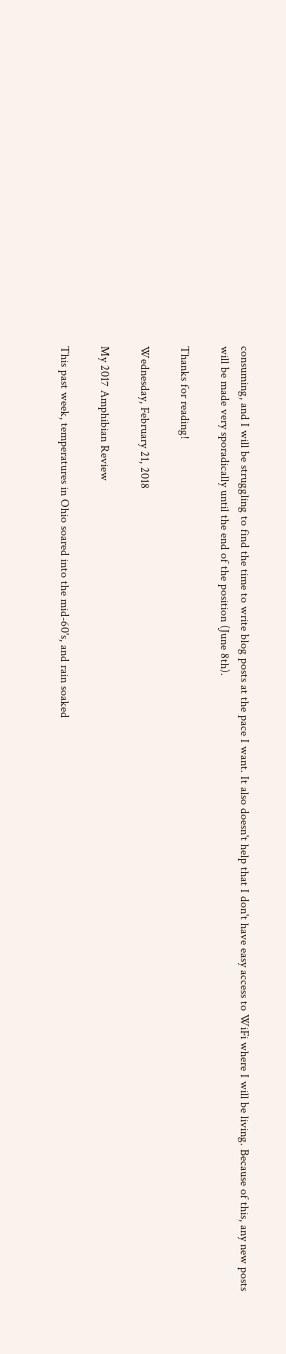consuming, and I will be struggling to find the time to write blog posts at the pace I want. It also doesn't help that I don't have easy access to WiFi where I will be living. Because of this, any new posts will be made very sporadically until the end of the position (June 8th).

Thanks for reading!

Wednesday, February 21, 2018

My 2017 Amphibian Review

This past week, temperatures in Ohio soared into the mid-60's, and rain soaked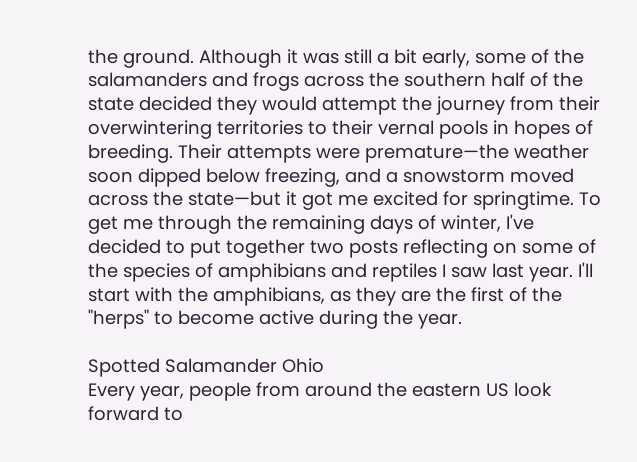the ground. Although it was still a bit early, some of the salamanders and frogs across the southern half of the state decided they would attempt the journey from their overwintering territories to their vernal pools in hopes of breeding. Their attempts were premature—the weather soon dipped below freezing, and a snowstorm moved across the state—but it got me excited for springtime. To get me through the remaining days of winter, I've decided to put together two posts reflecting on some of the species of amphibians and reptiles I saw last year. I'll start with the amphibians, as they are the first of the "herps" to become active during the year.

Spotted Salamander Ohio
Every year, people from around the eastern US look forward to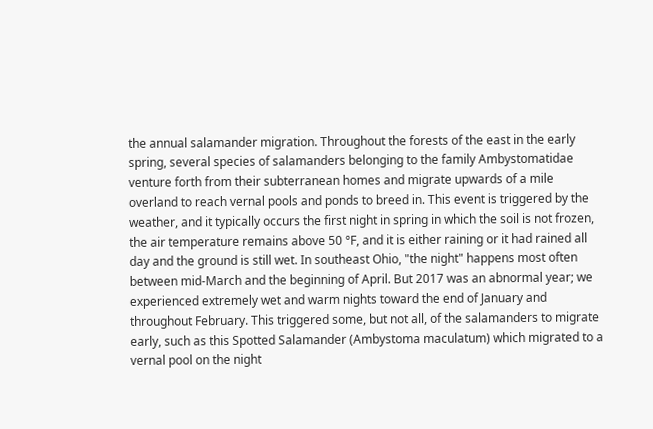the annual salamander migration. Throughout the forests of the east in the early spring, several species of salamanders belonging to the family Ambystomatidae venture forth from their subterranean homes and migrate upwards of a mile overland to reach vernal pools and ponds to breed in. This event is triggered by the weather, and it typically occurs the first night in spring in which the soil is not frozen, the air temperature remains above 50 °F, and it is either raining or it had rained all day and the ground is still wet. In southeast Ohio, "the night" happens most often between mid-March and the beginning of April. But 2017 was an abnormal year; we experienced extremely wet and warm nights toward the end of January and throughout February. This triggered some, but not all, of the salamanders to migrate early, such as this Spotted Salamander (Ambystoma maculatum) which migrated to a vernal pool on the night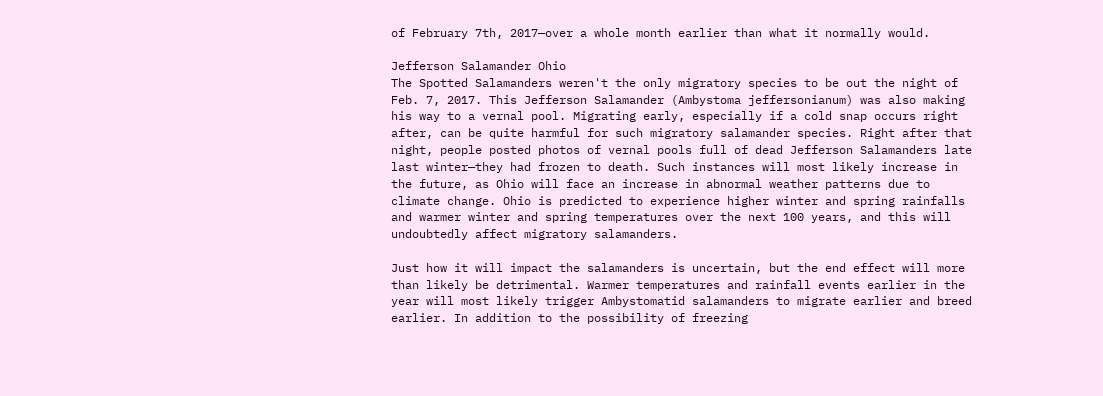of February 7th, 2017—over a whole month earlier than what it normally would.

Jefferson Salamander Ohio
The Spotted Salamanders weren't the only migratory species to be out the night of Feb. 7, 2017. This Jefferson Salamander (Ambystoma jeffersonianum) was also making his way to a vernal pool. Migrating early, especially if a cold snap occurs right after, can be quite harmful for such migratory salamander species. Right after that night, people posted photos of vernal pools full of dead Jefferson Salamanders late last winter—they had frozen to death. Such instances will most likely increase in the future, as Ohio will face an increase in abnormal weather patterns due to climate change. Ohio is predicted to experience higher winter and spring rainfalls and warmer winter and spring temperatures over the next 100 years, and this will undoubtedly affect migratory salamanders.

Just how it will impact the salamanders is uncertain, but the end effect will more than likely be detrimental. Warmer temperatures and rainfall events earlier in the year will most likely trigger Ambystomatid salamanders to migrate earlier and breed earlier. In addition to the possibility of freezing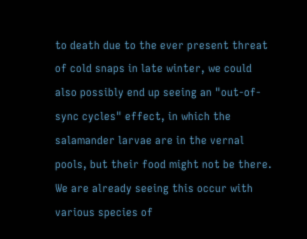to death due to the ever present threat of cold snaps in late winter, we could also possibly end up seeing an "out-of-sync cycles" effect, in which the salamander larvae are in the vernal pools, but their food might not be there. We are already seeing this occur with various species of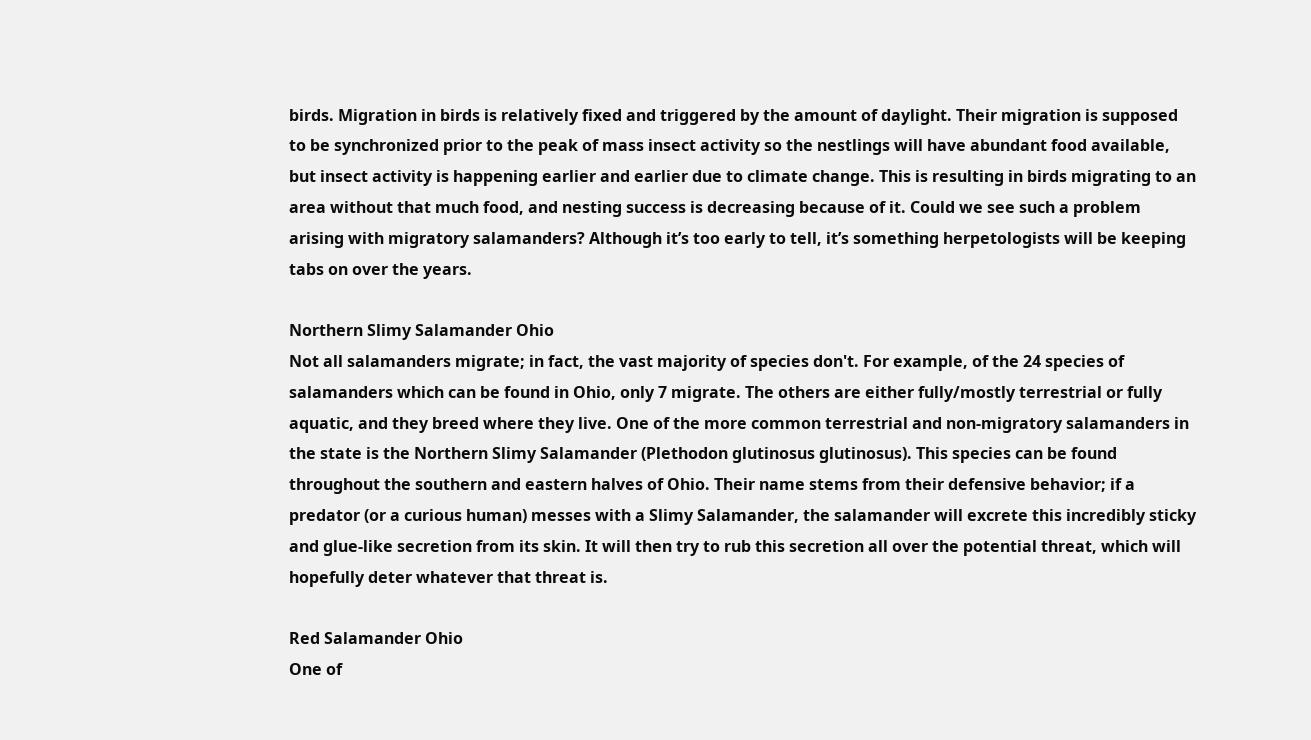birds. Migration in birds is relatively fixed and triggered by the amount of daylight. Their migration is supposed to be synchronized prior to the peak of mass insect activity so the nestlings will have abundant food available, but insect activity is happening earlier and earlier due to climate change. This is resulting in birds migrating to an area without that much food, and nesting success is decreasing because of it. Could we see such a problem arising with migratory salamanders? Although it’s too early to tell, it’s something herpetologists will be keeping tabs on over the years.

Northern Slimy Salamander Ohio
Not all salamanders migrate; in fact, the vast majority of species don't. For example, of the 24 species of salamanders which can be found in Ohio, only 7 migrate. The others are either fully/mostly terrestrial or fully aquatic, and they breed where they live. One of the more common terrestrial and non-migratory salamanders in the state is the Northern Slimy Salamander (Plethodon glutinosus glutinosus). This species can be found throughout the southern and eastern halves of Ohio. Their name stems from their defensive behavior; if a predator (or a curious human) messes with a Slimy Salamander, the salamander will excrete this incredibly sticky and glue-like secretion from its skin. It will then try to rub this secretion all over the potential threat, which will hopefully deter whatever that threat is.

Red Salamander Ohio
One of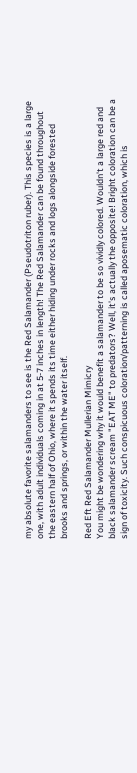my absolute favorite salamanders to see is the Red Salamander (Pseudotriton ruber). This species is a large one, with adult individuals coming in at 5-7 inches in length! The Red Salamander can be found throughout the eastern half of Ohio, where it spends its time either hiding under rocks and logs alongside forested brooks and springs, or within the water itself.

Red Eft Red Salamander Mullerian Mimicry
You might be wondering why it would benefit a salamander to be so vividly colored. Wouldn't a large red and black salamander scream "EAT ME" to predators? Well, it's actually the opposite! Bright coloration can be a sign of toxicity. Such conspicuous coloration/patterning is called aposematic coloration, which is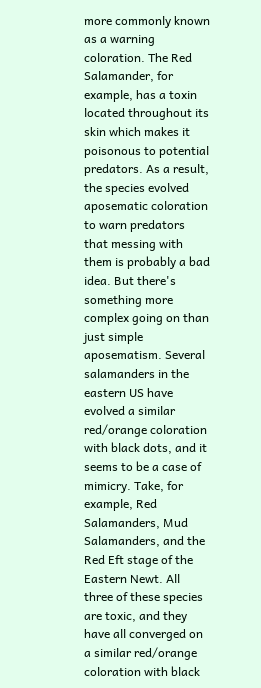more commonly known as a warning coloration. The Red Salamander, for example, has a toxin located throughout its skin which makes it poisonous to potential predators. As a result, the species evolved aposematic coloration to warn predators that messing with them is probably a bad idea. But there's something more complex going on than just simple aposematism. Several salamanders in the eastern US have evolved a similar red/orange coloration with black dots, and it seems to be a case of mimicry. Take, for example, Red Salamanders, Mud Salamanders, and the Red Eft stage of the Eastern Newt. All three of these species are toxic, and they have all converged on a similar red/orange coloration with black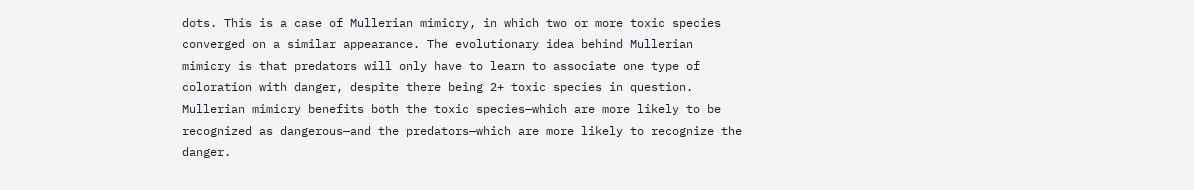dots. This is a case of Mullerian mimicry, in which two or more toxic species converged on a similar appearance. The evolutionary idea behind Mullerian mimicry is that predators will only have to learn to associate one type of coloration with danger, despite there being 2+ toxic species in question. Mullerian mimicry benefits both the toxic species—which are more likely to be recognized as dangerous—and the predators—which are more likely to recognize the danger.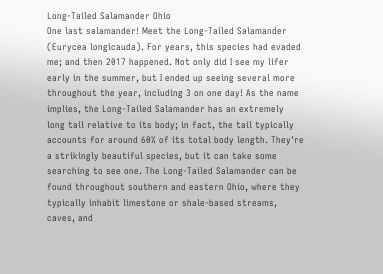Long-Tailed Salamander Ohio
One last salamander! Meet the Long-Tailed Salamander (Eurycea longicauda). For years, this species had evaded me; and then 2017 happened. Not only did I see my lifer early in the summer, but I ended up seeing several more throughout the year, including 3 on one day! As the name implies, the Long-Tailed Salamander has an extremely long tail relative to its body; in fact, the tail typically accounts for around 60% of its total body length. They're a strikingly beautiful species, but it can take some searching to see one. The Long-Tailed Salamander can be found throughout southern and eastern Ohio, where they typically inhabit limestone or shale-based streams, caves, and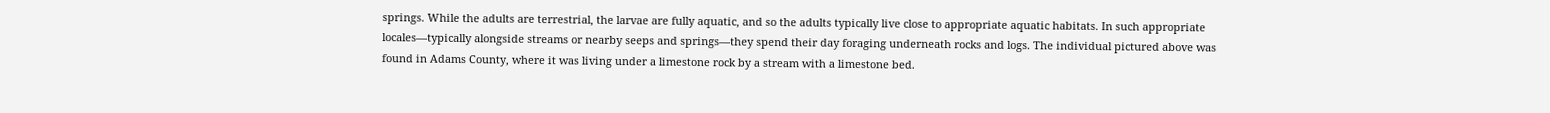springs. While the adults are terrestrial, the larvae are fully aquatic, and so the adults typically live close to appropriate aquatic habitats. In such appropriate locales—typically alongside streams or nearby seeps and springs—they spend their day foraging underneath rocks and logs. The individual pictured above was found in Adams County, where it was living under a limestone rock by a stream with a limestone bed.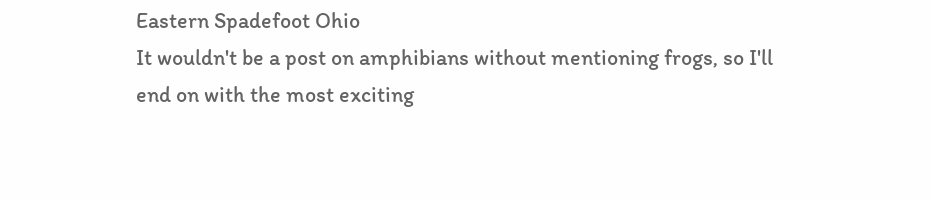Eastern Spadefoot Ohio
It wouldn't be a post on amphibians without mentioning frogs, so I'll end on with the most exciting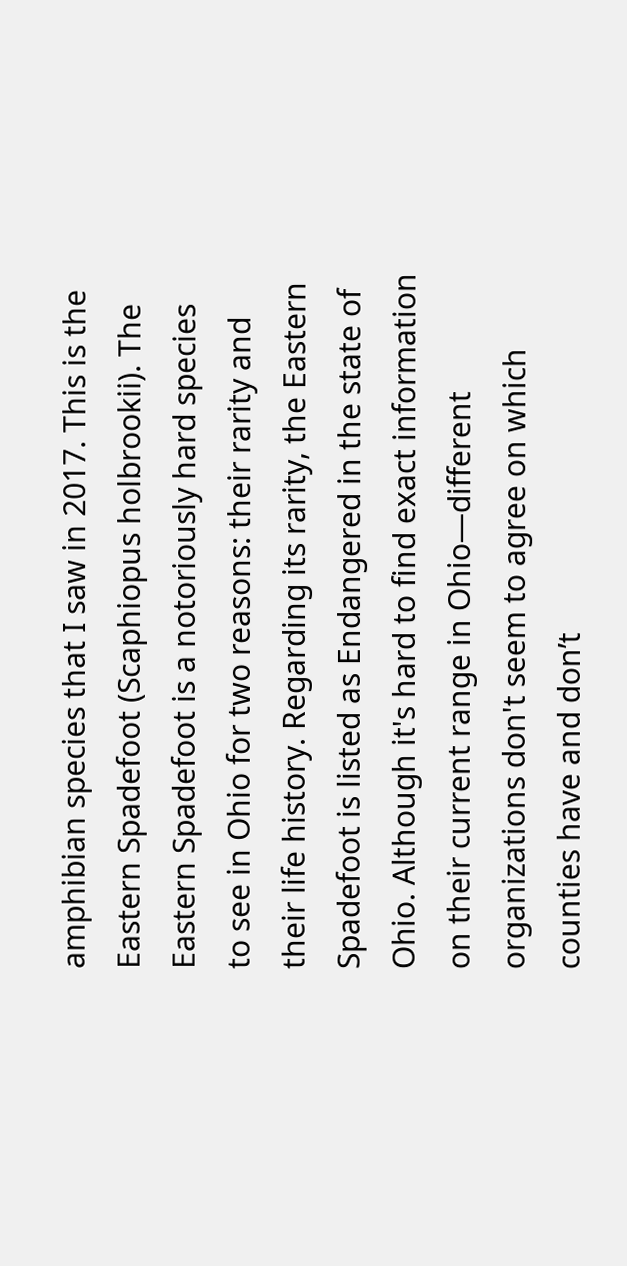amphibian species that I saw in 2017. This is the Eastern Spadefoot (Scaphiopus holbrookii). The Eastern Spadefoot is a notoriously hard species to see in Ohio for two reasons: their rarity and their life history. Regarding its rarity, the Eastern Spadefoot is listed as Endangered in the state of Ohio. Although it's hard to find exact information on their current range in Ohio—different organizations don't seem to agree on which counties have and don’t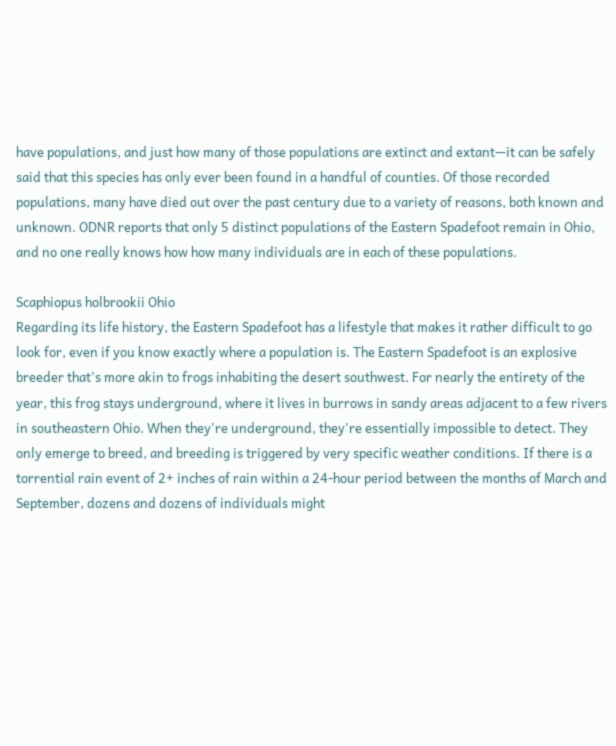have populations, and just how many of those populations are extinct and extant—it can be safely said that this species has only ever been found in a handful of counties. Of those recorded populations, many have died out over the past century due to a variety of reasons, both known and unknown. ODNR reports that only 5 distinct populations of the Eastern Spadefoot remain in Ohio, and no one really knows how how many individuals are in each of these populations.

Scaphiopus holbrookii Ohio
Regarding its life history, the Eastern Spadefoot has a lifestyle that makes it rather difficult to go look for, even if you know exactly where a population is. The Eastern Spadefoot is an explosive breeder that's more akin to frogs inhabiting the desert southwest. For nearly the entirety of the year, this frog stays underground, where it lives in burrows in sandy areas adjacent to a few rivers in southeastern Ohio. When they're underground, they're essentially impossible to detect. They only emerge to breed, and breeding is triggered by very specific weather conditions. If there is a torrential rain event of 2+ inches of rain within a 24-hour period between the months of March and September, dozens and dozens of individuals might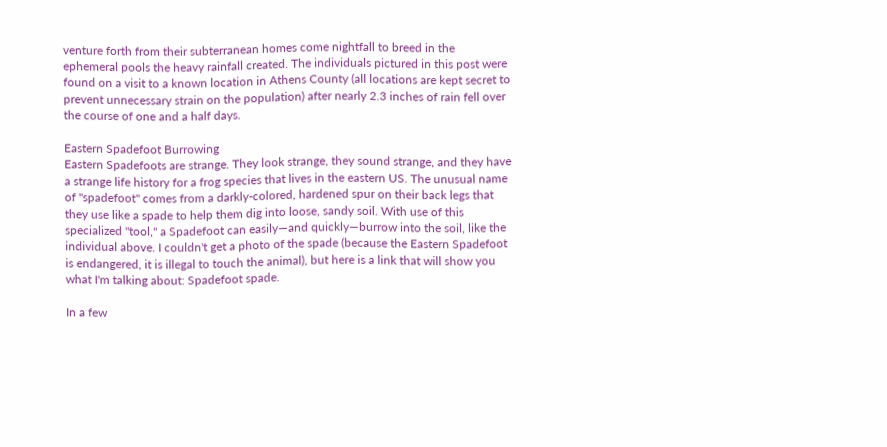venture forth from their subterranean homes come nightfall to breed in the ephemeral pools the heavy rainfall created. The individuals pictured in this post were found on a visit to a known location in Athens County (all locations are kept secret to prevent unnecessary strain on the population) after nearly 2.3 inches of rain fell over the course of one and a half days.

Eastern Spadefoot Burrowing
Eastern Spadefoots are strange. They look strange, they sound strange, and they have a strange life history for a frog species that lives in the eastern US. The unusual name of "spadefoot" comes from a darkly-colored, hardened spur on their back legs that they use like a spade to help them dig into loose, sandy soil. With use of this specialized "tool," a Spadefoot can easily—and quickly—burrow into the soil, like the individual above. I couldn't get a photo of the spade (because the Eastern Spadefoot is endangered, it is illegal to touch the animal), but here is a link that will show you what I'm talking about: Spadefoot spade.

In a few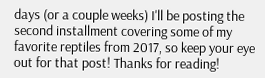days (or a couple weeks) I'll be posting the second installment covering some of my favorite reptiles from 2017, so keep your eye out for that post! Thanks for reading!